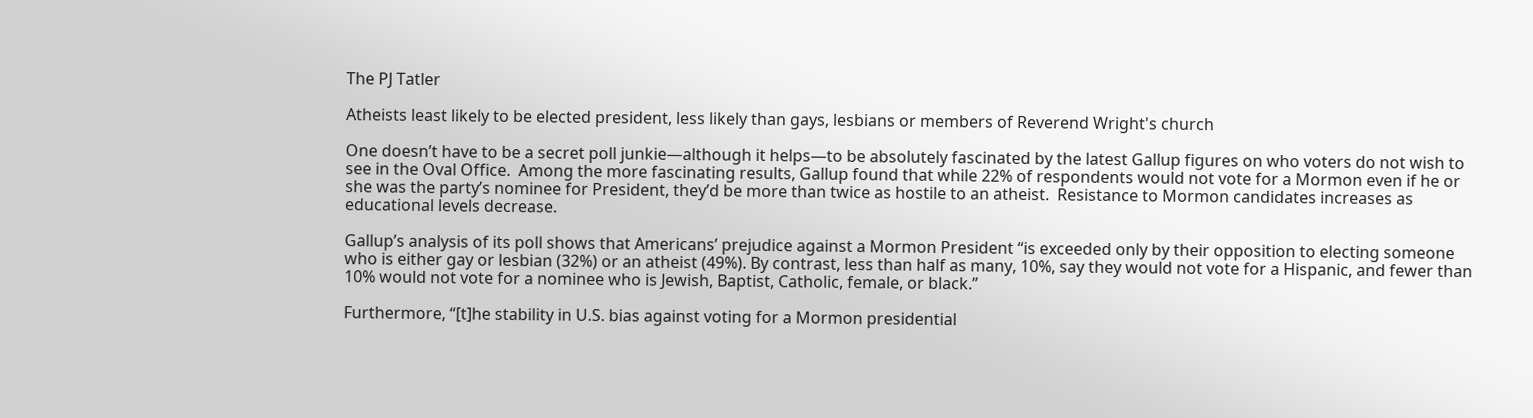The PJ Tatler

Atheists least likely to be elected president, less likely than gays, lesbians or members of Reverend Wright's church

One doesn’t have to be a secret poll junkie—although it helps—to be absolutely fascinated by the latest Gallup figures on who voters do not wish to see in the Oval Office.  Among the more fascinating results, Gallup found that while 22% of respondents would not vote for a Mormon even if he or she was the party’s nominee for President, they’d be more than twice as hostile to an atheist.  Resistance to Mormon candidates increases as educational levels decrease.

Gallup’s analysis of its poll shows that Americans’ prejudice against a Mormon President “is exceeded only by their opposition to electing someone who is either gay or lesbian (32%) or an atheist (49%). By contrast, less than half as many, 10%, say they would not vote for a Hispanic, and fewer than 10% would not vote for a nominee who is Jewish, Baptist, Catholic, female, or black.”

Furthermore, “[t]he stability in U.S. bias against voting for a Mormon presidential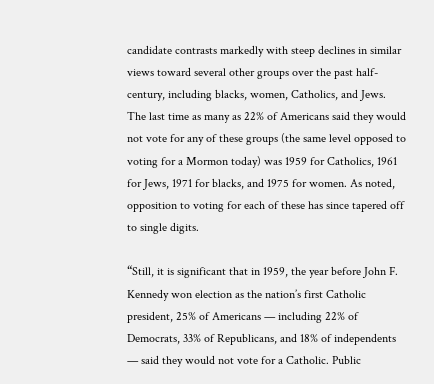candidate contrasts markedly with steep declines in similar views toward several other groups over the past half-century, including blacks, women, Catholics, and Jews. The last time as many as 22% of Americans said they would not vote for any of these groups (the same level opposed to voting for a Mormon today) was 1959 for Catholics, 1961 for Jews, 1971 for blacks, and 1975 for women. As noted, opposition to voting for each of these has since tapered off to single digits.

“Still, it is significant that in 1959, the year before John F. Kennedy won election as the nation’s first Catholic president, 25% of Americans — including 22% of Democrats, 33% of Republicans, and 18% of independents — said they would not vote for a Catholic. Public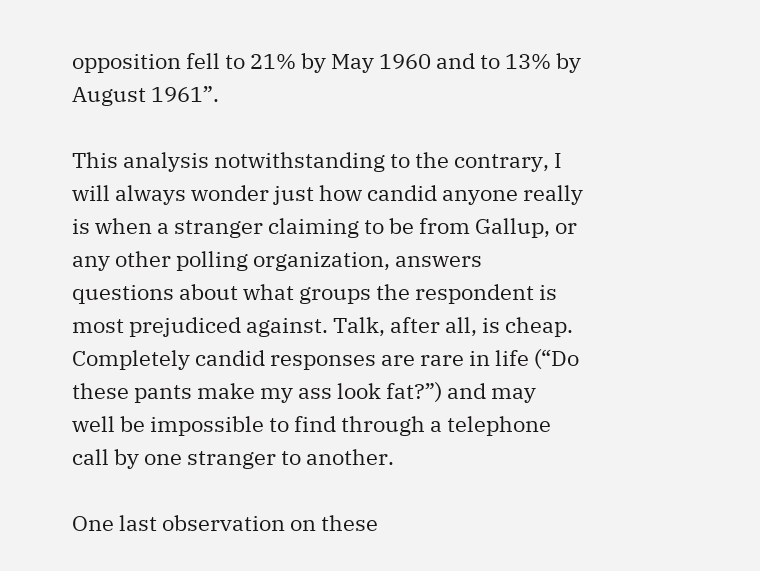opposition fell to 21% by May 1960 and to 13% by August 1961”.

This analysis notwithstanding to the contrary, I will always wonder just how candid anyone really is when a stranger claiming to be from Gallup, or any other polling organization, answers questions about what groups the respondent is most prejudiced against. Talk, after all, is cheap.  Completely candid responses are rare in life (“Do these pants make my ass look fat?”) and may well be impossible to find through a telephone call by one stranger to another.

One last observation on these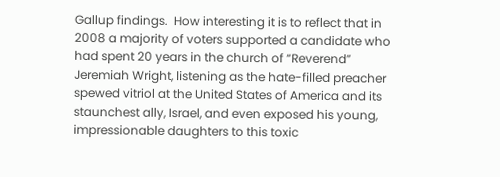Gallup findings.  How interesting it is to reflect that in 2008 a majority of voters supported a candidate who had spent 20 years in the church of “Reverend” Jeremiah Wright, listening as the hate-filled preacher spewed vitriol at the United States of America and its staunchest ally, Israel, and even exposed his young, impressionable daughters to this toxic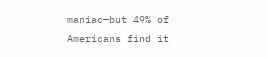maniac—but 49% of Americans find it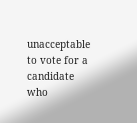unacceptable to vote for a candidate who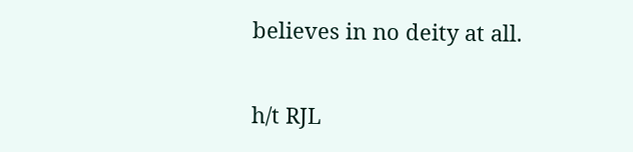believes in no deity at all.


h/t RJL